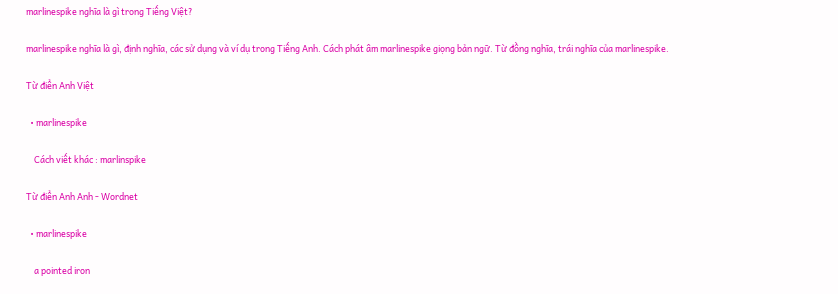marlinespike nghĩa là gì trong Tiếng Việt?

marlinespike nghĩa là gì, định nghĩa, các sử dụng và ví dụ trong Tiếng Anh. Cách phát âm marlinespike giọng bản ngữ. Từ đồng nghĩa, trái nghĩa của marlinespike.

Từ điển Anh Việt

  • marlinespike

    Cách viết khác : marlinspike

Từ điển Anh Anh - Wordnet

  • marlinespike

    a pointed iron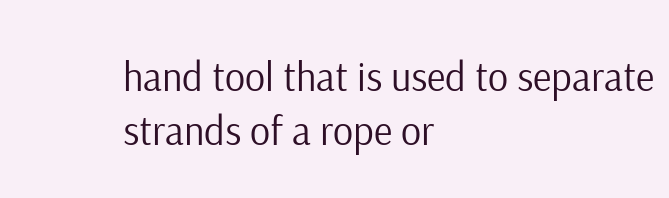hand tool that is used to separate strands of a rope or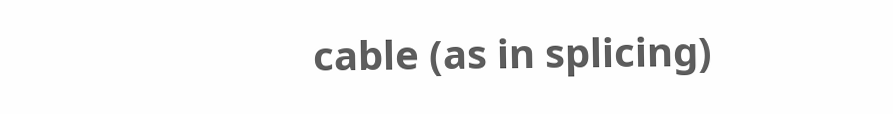cable (as in splicing)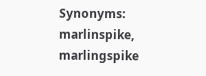Synonyms: marlinspike, marlingspike